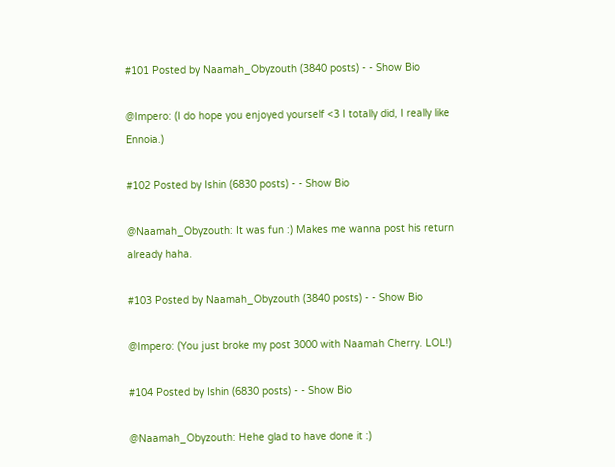#101 Posted by Naamah_Obyzouth (3840 posts) - - Show Bio

@Impero: (I do hope you enjoyed yourself <3 I totally did, I really like Ennoia.)

#102 Posted by Ishin (6830 posts) - - Show Bio

@Naamah_Obyzouth: It was fun :) Makes me wanna post his return already haha.

#103 Posted by Naamah_Obyzouth (3840 posts) - - Show Bio

@Impero: (You just broke my post 3000 with Naamah Cherry. LOL!)

#104 Posted by Ishin (6830 posts) - - Show Bio

@Naamah_Obyzouth: Hehe glad to have done it :)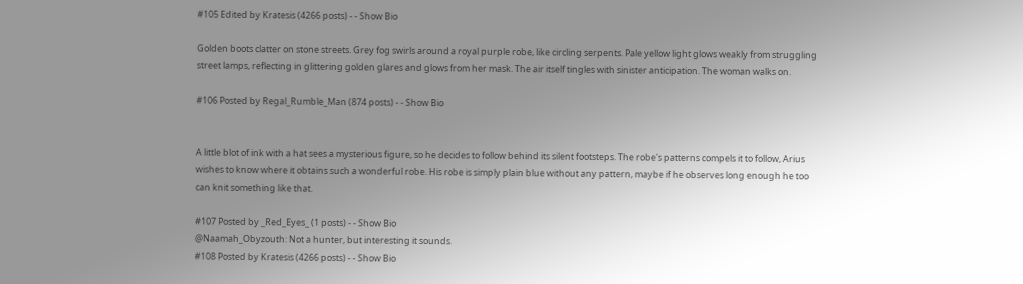#105 Edited by Kratesis (4266 posts) - - Show Bio

Golden boots clatter on stone streets. Grey fog swirls around a royal purple robe, like circling serpents. Pale yellow light glows weakly from struggling street lamps, reflecting in glittering golden glares and glows from her mask. The air itself tingles with sinister anticipation. The woman walks on.

#106 Posted by Regal_Rumble_Man (874 posts) - - Show Bio


A little blot of ink with a hat sees a mysterious figure, so he decides to follow behind its silent footsteps. The robe's patterns compels it to follow, Arius wishes to know where it obtains such a wonderful robe. His robe is simply plain blue without any pattern, maybe if he observes long enough he too can knit something like that.

#107 Posted by _Red_Eyes_ (1 posts) - - Show Bio
@Naamah_Obyzouth: Not a hunter, but interesting it sounds.
#108 Posted by Kratesis (4266 posts) - - Show Bio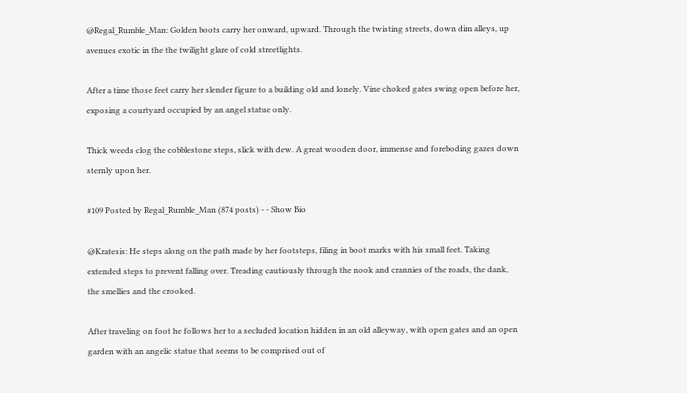@Regal_Rumble_Man: Golden boots carry her onward, upward. Through the twisting streets, down dim alleys, up avenues exotic in the the twilight glare of cold streetlights.

After a time those feet carry her slender figure to a building old and lonely. Vine choked gates swing open before her, exposing a courtyard occupied by an angel statue only.

Thick weeds clog the cobblestone steps, slick with dew. A great wooden door, immense and foreboding gazes down sternly upon her.

#109 Posted by Regal_Rumble_Man (874 posts) - - Show Bio

@Kratesis: He steps along on the path made by her footsteps, filing in boot marks with his small feet. Taking extended steps to prevent falling over. Treading cautiously through the nook and crannies of the roads, the dank, the smellies and the crooked.

After traveling on foot he follows her to a secluded location hidden in an old alleyway, with open gates and an open garden with an angelic statue that seems to be comprised out of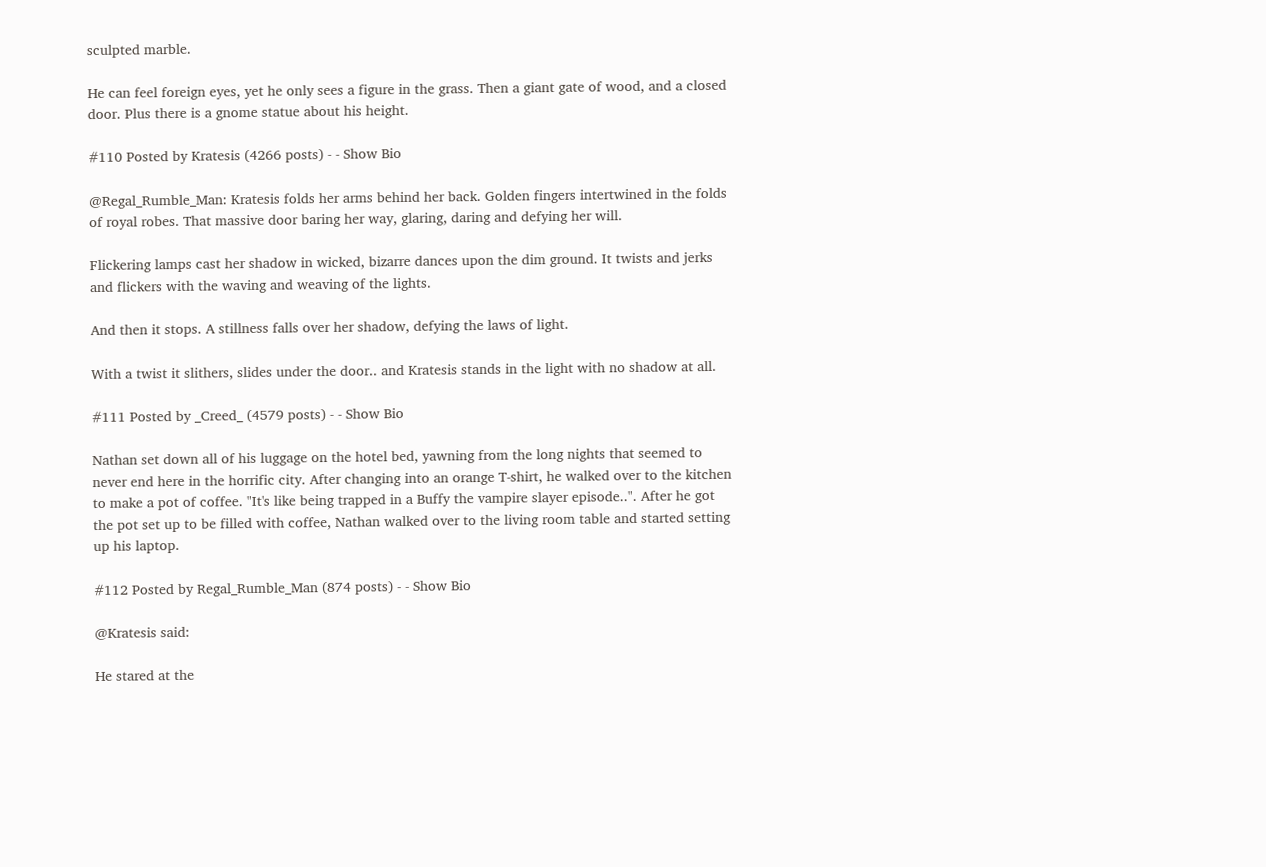sculpted marble.

He can feel foreign eyes, yet he only sees a figure in the grass. Then a giant gate of wood, and a closed door. Plus there is a gnome statue about his height.

#110 Posted by Kratesis (4266 posts) - - Show Bio

@Regal_Rumble_Man: Kratesis folds her arms behind her back. Golden fingers intertwined in the folds of royal robes. That massive door baring her way, glaring, daring and defying her will.

Flickering lamps cast her shadow in wicked, bizarre dances upon the dim ground. It twists and jerks and flickers with the waving and weaving of the lights.

And then it stops. A stillness falls over her shadow, defying the laws of light.

With a twist it slithers, slides under the door.. and Kratesis stands in the light with no shadow at all.

#111 Posted by _Creed_ (4579 posts) - - Show Bio

Nathan set down all of his luggage on the hotel bed, yawning from the long nights that seemed to never end here in the horrific city. After changing into an orange T-shirt, he walked over to the kitchen to make a pot of coffee. "It's like being trapped in a Buffy the vampire slayer episode..". After he got the pot set up to be filled with coffee, Nathan walked over to the living room table and started setting up his laptop.

#112 Posted by Regal_Rumble_Man (874 posts) - - Show Bio

@Kratesis said:

He stared at the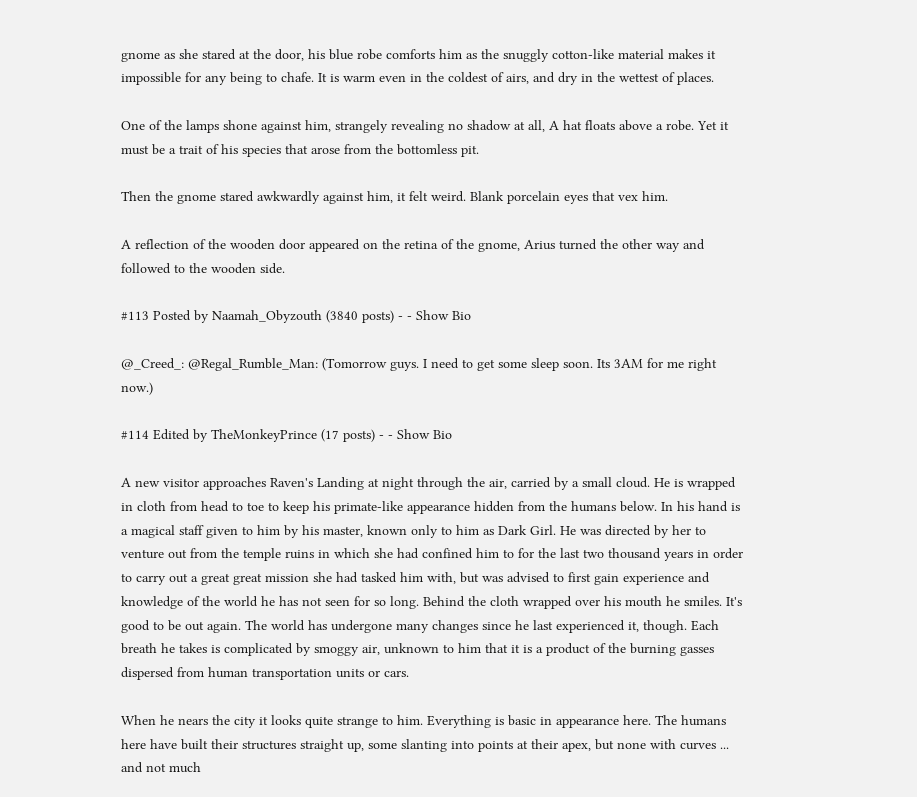gnome as she stared at the door, his blue robe comforts him as the snuggly cotton-like material makes it impossible for any being to chafe. It is warm even in the coldest of airs, and dry in the wettest of places.

One of the lamps shone against him, strangely revealing no shadow at all, A hat floats above a robe. Yet it must be a trait of his species that arose from the bottomless pit.

Then the gnome stared awkwardly against him, it felt weird. Blank porcelain eyes that vex him.

A reflection of the wooden door appeared on the retina of the gnome, Arius turned the other way and followed to the wooden side.

#113 Posted by Naamah_Obyzouth (3840 posts) - - Show Bio

@_Creed_: @Regal_Rumble_Man: (Tomorrow guys. I need to get some sleep soon. Its 3AM for me right now.)

#114 Edited by TheMonkeyPrince (17 posts) - - Show Bio

A new visitor approaches Raven's Landing at night through the air, carried by a small cloud. He is wrapped in cloth from head to toe to keep his primate-like appearance hidden from the humans below. In his hand is a magical staff given to him by his master, known only to him as Dark Girl. He was directed by her to venture out from the temple ruins in which she had confined him to for the last two thousand years in order to carry out a great great mission she had tasked him with, but was advised to first gain experience and knowledge of the world he has not seen for so long. Behind the cloth wrapped over his mouth he smiles. It's good to be out again. The world has undergone many changes since he last experienced it, though. Each breath he takes is complicated by smoggy air, unknown to him that it is a product of the burning gasses dispersed from human transportation units or cars.

When he nears the city it looks quite strange to him. Everything is basic in appearance here. The humans here have built their structures straight up, some slanting into points at their apex, but none with curves ... and not much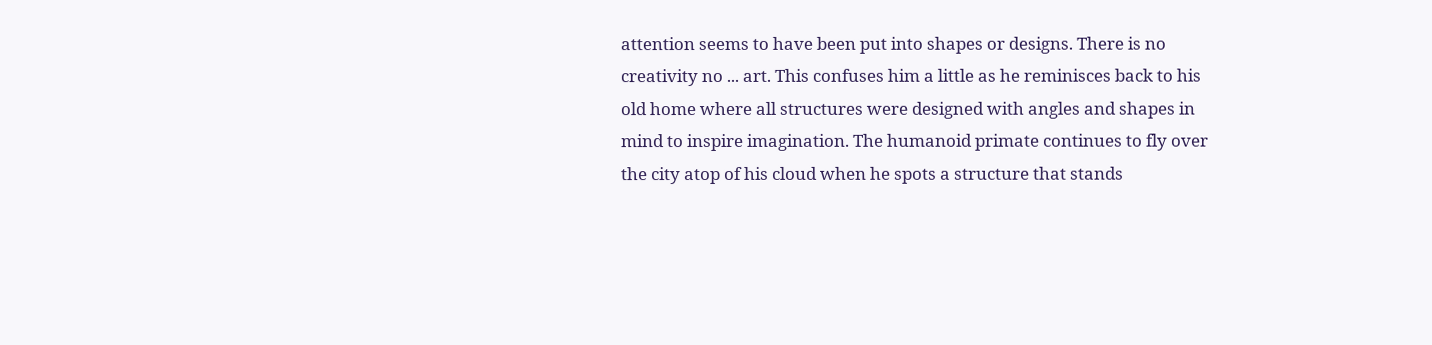attention seems to have been put into shapes or designs. There is no creativity no ... art. This confuses him a little as he reminisces back to his old home where all structures were designed with angles and shapes in mind to inspire imagination. The humanoid primate continues to fly over the city atop of his cloud when he spots a structure that stands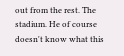out from the rest. The stadium. He of course doesn't know what this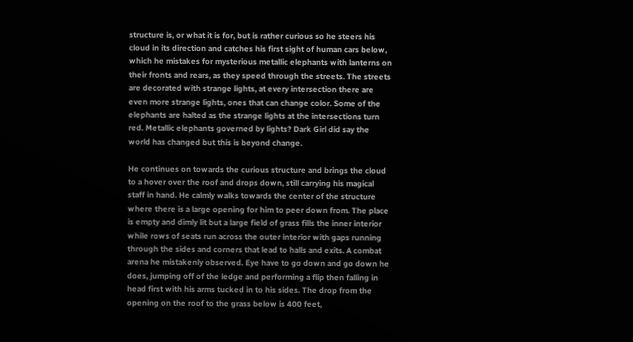structure is, or what it is for, but is rather curious so he steers his cloud in its direction and catches his first sight of human cars below, which he mistakes for mysterious metallic elephants with lanterns on their fronts and rears, as they speed through the streets. The streets are decorated with strange lights, at every intersection there are even more strange lights, ones that can change color. Some of the elephants are halted as the strange lights at the intersections turn red. Metallic elephants governed by lights? Dark Girl did say the world has changed but this is beyond change.

He continues on towards the curious structure and brings the cloud to a hover over the roof and drops down, still carrying his magical staff in hand. He calmly walks towards the center of the structure where there is a large opening for him to peer down from. The place is empty and dimly lit but a large field of grass fills the inner interior while rows of seats run across the outer interior with gaps running through the sides and corners that lead to halls and exits. A combat arena he mistakenly observed. Eye have to go down and go down he does, jumping off of the ledge and performing a flip then falling in head first with his arms tucked in to his sides. The drop from the opening on the roof to the grass below is 400 feet,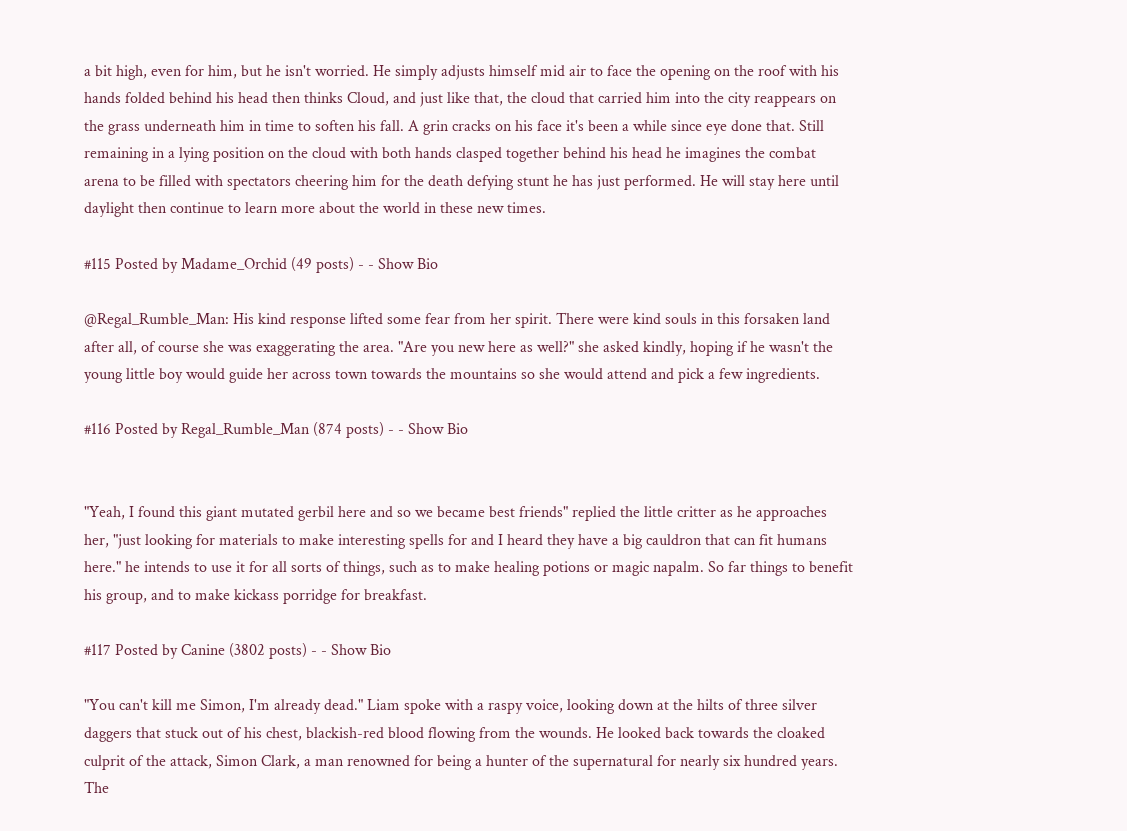a bit high, even for him, but he isn't worried. He simply adjusts himself mid air to face the opening on the roof with his hands folded behind his head then thinks Cloud, and just like that, the cloud that carried him into the city reappears on the grass underneath him in time to soften his fall. A grin cracks on his face it's been a while since eye done that. Still remaining in a lying position on the cloud with both hands clasped together behind his head he imagines the combat arena to be filled with spectators cheering him for the death defying stunt he has just performed. He will stay here until daylight then continue to learn more about the world in these new times.

#115 Posted by Madame_Orchid (49 posts) - - Show Bio

@Regal_Rumble_Man: His kind response lifted some fear from her spirit. There were kind souls in this forsaken land after all, of course she was exaggerating the area. "Are you new here as well?" she asked kindly, hoping if he wasn't the young little boy would guide her across town towards the mountains so she would attend and pick a few ingredients.

#116 Posted by Regal_Rumble_Man (874 posts) - - Show Bio


"Yeah, I found this giant mutated gerbil here and so we became best friends" replied the little critter as he approaches her, "just looking for materials to make interesting spells for and I heard they have a big cauldron that can fit humans here." he intends to use it for all sorts of things, such as to make healing potions or magic napalm. So far things to benefit his group, and to make kickass porridge for breakfast.

#117 Posted by Canine (3802 posts) - - Show Bio

"You can't kill me Simon, I'm already dead." Liam spoke with a raspy voice, looking down at the hilts of three silver daggers that stuck out of his chest, blackish-red blood flowing from the wounds. He looked back towards the cloaked culprit of the attack, Simon Clark, a man renowned for being a hunter of the supernatural for nearly six hundred years. The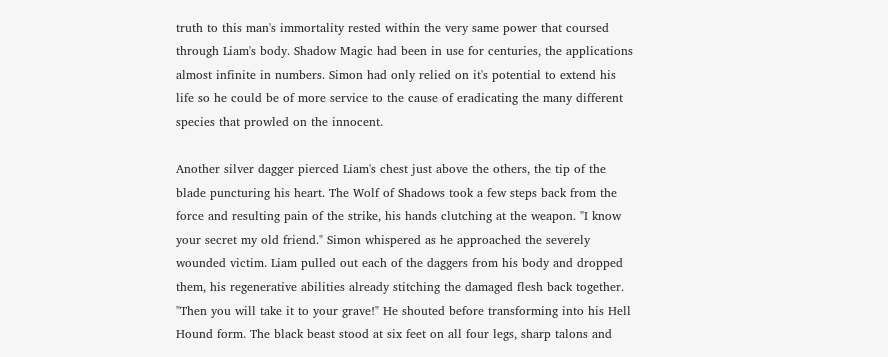truth to this man's immortality rested within the very same power that coursed through Liam's body. Shadow Magic had been in use for centuries, the applications almost infinite in numbers. Simon had only relied on it's potential to extend his life so he could be of more service to the cause of eradicating the many different species that prowled on the innocent.

Another silver dagger pierced Liam's chest just above the others, the tip of the blade puncturing his heart. The Wolf of Shadows took a few steps back from the force and resulting pain of the strike, his hands clutching at the weapon. "I know your secret my old friend." Simon whispered as he approached the severely wounded victim. Liam pulled out each of the daggers from his body and dropped them, his regenerative abilities already stitching the damaged flesh back together. "Then you will take it to your grave!" He shouted before transforming into his Hell Hound form. The black beast stood at six feet on all four legs, sharp talons and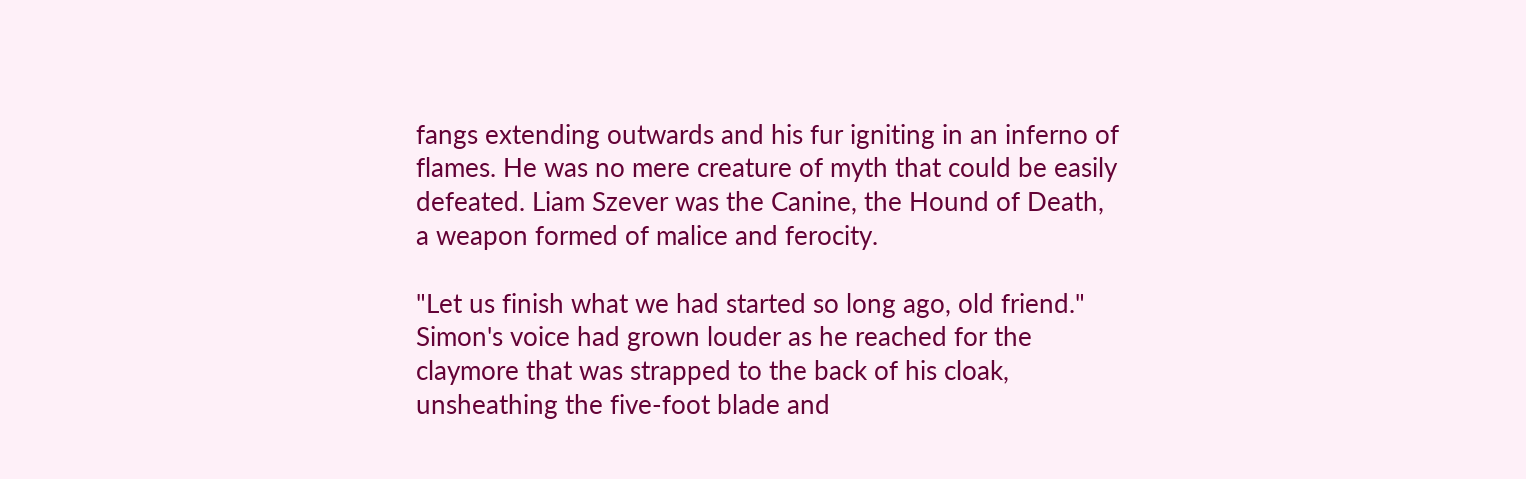fangs extending outwards and his fur igniting in an inferno of flames. He was no mere creature of myth that could be easily defeated. Liam Szever was the Canine, the Hound of Death, a weapon formed of malice and ferocity.

"Let us finish what we had started so long ago, old friend." Simon's voice had grown louder as he reached for the claymore that was strapped to the back of his cloak, unsheathing the five-foot blade and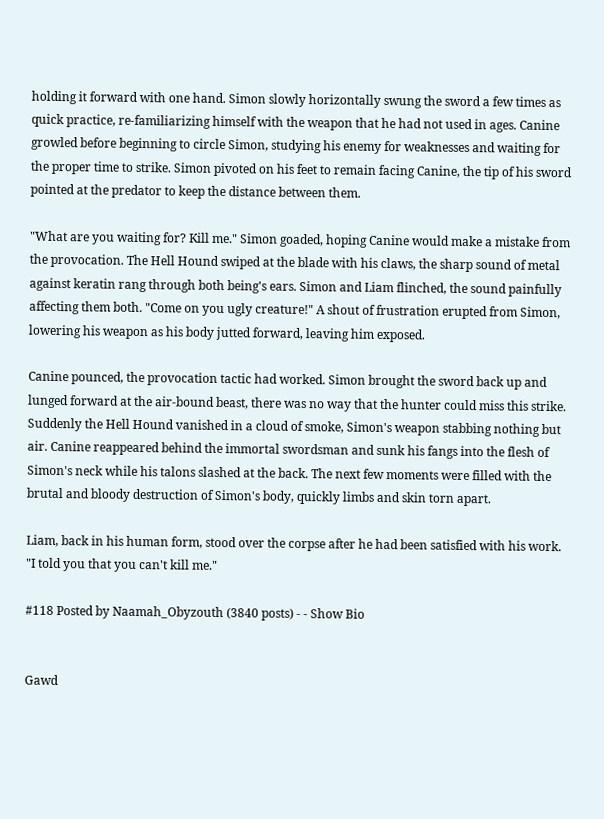holding it forward with one hand. Simon slowly horizontally swung the sword a few times as quick practice, re-familiarizing himself with the weapon that he had not used in ages. Canine growled before beginning to circle Simon, studying his enemy for weaknesses and waiting for the proper time to strike. Simon pivoted on his feet to remain facing Canine, the tip of his sword pointed at the predator to keep the distance between them.

"What are you waiting for? Kill me." Simon goaded, hoping Canine would make a mistake from the provocation. The Hell Hound swiped at the blade with his claws, the sharp sound of metal against keratin rang through both being's ears. Simon and Liam flinched, the sound painfully affecting them both. "Come on you ugly creature!" A shout of frustration erupted from Simon, lowering his weapon as his body jutted forward, leaving him exposed.

Canine pounced, the provocation tactic had worked. Simon brought the sword back up and lunged forward at the air-bound beast, there was no way that the hunter could miss this strike. Suddenly the Hell Hound vanished in a cloud of smoke, Simon's weapon stabbing nothing but air. Canine reappeared behind the immortal swordsman and sunk his fangs into the flesh of Simon's neck while his talons slashed at the back. The next few moments were filled with the brutal and bloody destruction of Simon's body, quickly limbs and skin torn apart.

Liam, back in his human form, stood over the corpse after he had been satisfied with his work. "I told you that you can't kill me."

#118 Posted by Naamah_Obyzouth (3840 posts) - - Show Bio


Gawd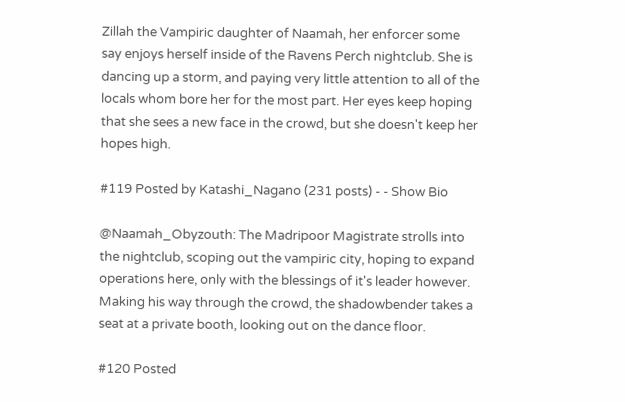Zillah the Vampiric daughter of Naamah, her enforcer some say enjoys herself inside of the Ravens Perch nightclub. She is dancing up a storm, and paying very little attention to all of the locals whom bore her for the most part. Her eyes keep hoping that she sees a new face in the crowd, but she doesn't keep her hopes high.

#119 Posted by Katashi_Nagano (231 posts) - - Show Bio

@Naamah_Obyzouth: The Madripoor Magistrate strolls into the nightclub, scoping out the vampiric city, hoping to expand operations here, only with the blessings of it's leader however. Making his way through the crowd, the shadowbender takes a seat at a private booth, looking out on the dance floor.

#120 Posted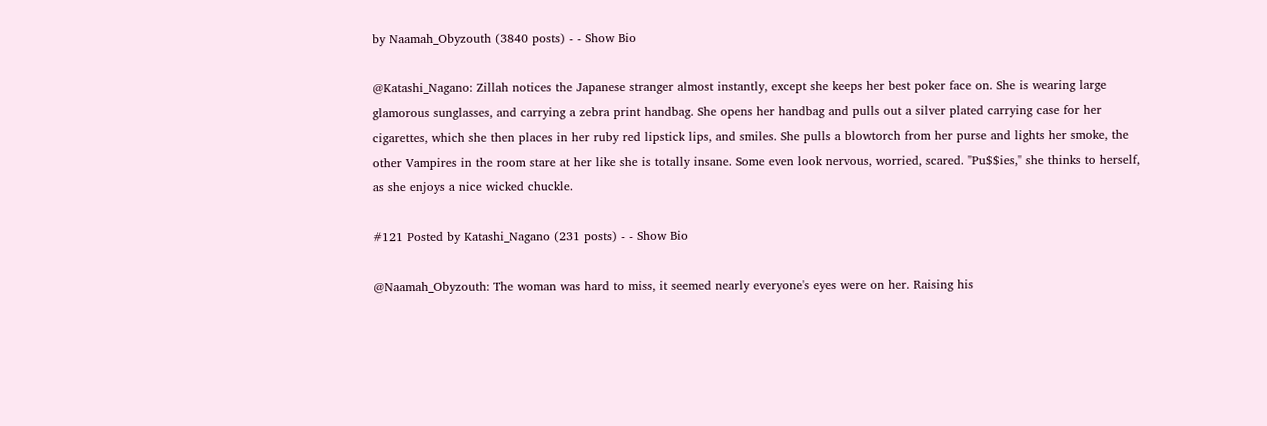by Naamah_Obyzouth (3840 posts) - - Show Bio

@Katashi_Nagano: Zillah notices the Japanese stranger almost instantly, except she keeps her best poker face on. She is wearing large glamorous sunglasses, and carrying a zebra print handbag. She opens her handbag and pulls out a silver plated carrying case for her cigarettes, which she then places in her ruby red lipstick lips, and smiles. She pulls a blowtorch from her purse and lights her smoke, the other Vampires in the room stare at her like she is totally insane. Some even look nervous, worried, scared. "Pu$$ies," she thinks to herself, as she enjoys a nice wicked chuckle.

#121 Posted by Katashi_Nagano (231 posts) - - Show Bio

@Naamah_Obyzouth: The woman was hard to miss, it seemed nearly everyone's eyes were on her. Raising his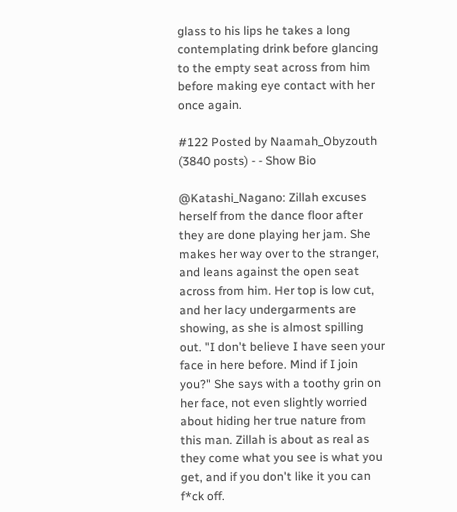glass to his lips he takes a long contemplating drink before glancing to the empty seat across from him before making eye contact with her once again.

#122 Posted by Naamah_Obyzouth (3840 posts) - - Show Bio

@Katashi_Nagano: Zillah excuses herself from the dance floor after they are done playing her jam. She makes her way over to the stranger, and leans against the open seat across from him. Her top is low cut, and her lacy undergarments are showing, as she is almost spilling out. "I don't believe I have seen your face in here before. Mind if I join you?" She says with a toothy grin on her face, not even slightly worried about hiding her true nature from this man. Zillah is about as real as they come what you see is what you get, and if you don't like it you can f*ck off.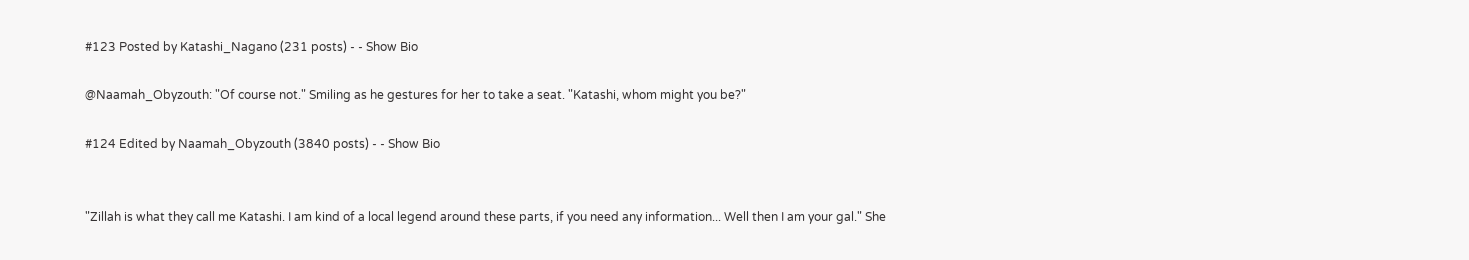#123 Posted by Katashi_Nagano (231 posts) - - Show Bio

@Naamah_Obyzouth: "Of course not." Smiling as he gestures for her to take a seat. "Katashi, whom might you be?"

#124 Edited by Naamah_Obyzouth (3840 posts) - - Show Bio


"Zillah is what they call me Katashi. I am kind of a local legend around these parts, if you need any information... Well then I am your gal." She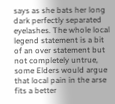says as she bats her long dark perfectly separated eyelashes. The whole local legend statement is a bit of an over statement but not completely untrue, some Elders would argue that local pain in the arse fits a better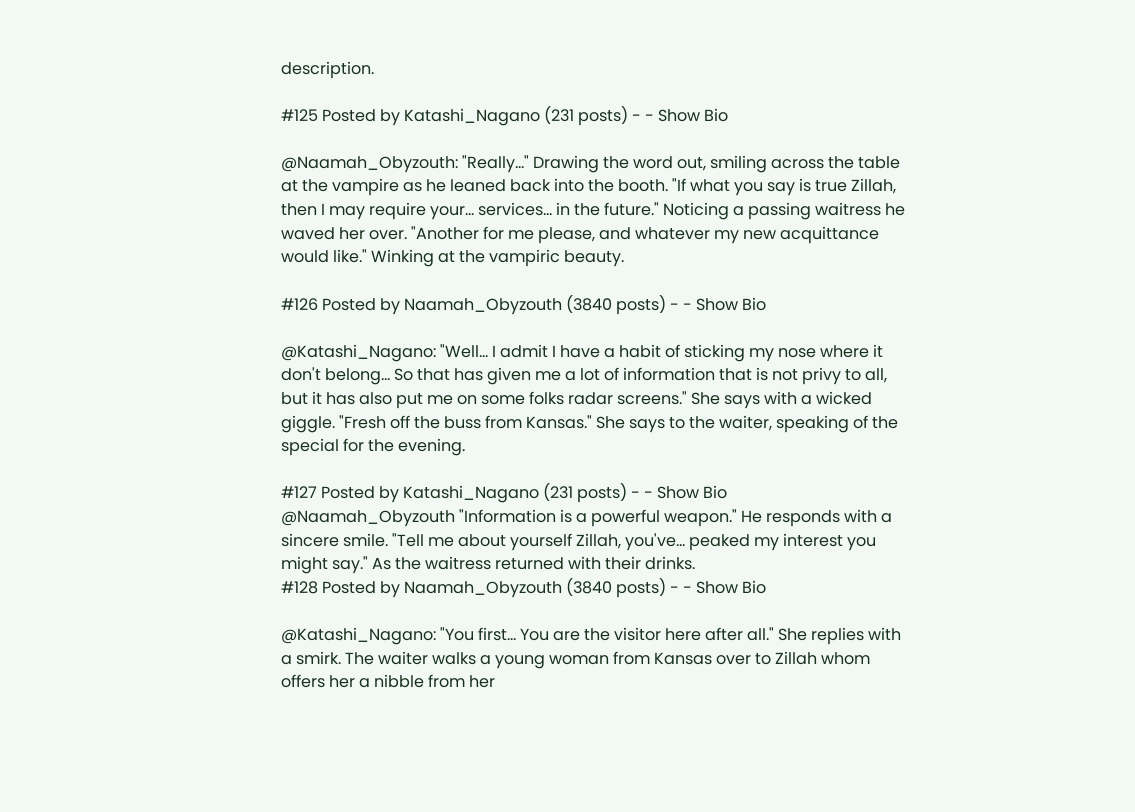description.

#125 Posted by Katashi_Nagano (231 posts) - - Show Bio

@Naamah_Obyzouth: "Really..." Drawing the word out, smiling across the table at the vampire as he leaned back into the booth. "If what you say is true Zillah, then I may require your... services... in the future." Noticing a passing waitress he waved her over. "Another for me please, and whatever my new acquittance would like." Winking at the vampiric beauty.

#126 Posted by Naamah_Obyzouth (3840 posts) - - Show Bio

@Katashi_Nagano: "Well... I admit I have a habit of sticking my nose where it don't belong... So that has given me a lot of information that is not privy to all, but it has also put me on some folks radar screens." She says with a wicked giggle. "Fresh off the buss from Kansas." She says to the waiter, speaking of the special for the evening.

#127 Posted by Katashi_Nagano (231 posts) - - Show Bio
@Naamah_Obyzouth "Information is a powerful weapon." He responds with a sincere smile. "Tell me about yourself Zillah, you've... peaked my interest you might say." As the waitress returned with their drinks.
#128 Posted by Naamah_Obyzouth (3840 posts) - - Show Bio

@Katashi_Nagano: "You first... You are the visitor here after all." She replies with a smirk. The waiter walks a young woman from Kansas over to Zillah whom offers her a nibble from her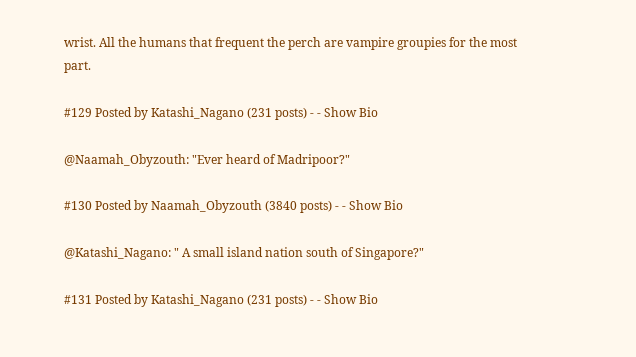wrist. All the humans that frequent the perch are vampire groupies for the most part.

#129 Posted by Katashi_Nagano (231 posts) - - Show Bio

@Naamah_Obyzouth: "Ever heard of Madripoor?"

#130 Posted by Naamah_Obyzouth (3840 posts) - - Show Bio

@Katashi_Nagano: " A small island nation south of Singapore?"

#131 Posted by Katashi_Nagano (231 posts) - - Show Bio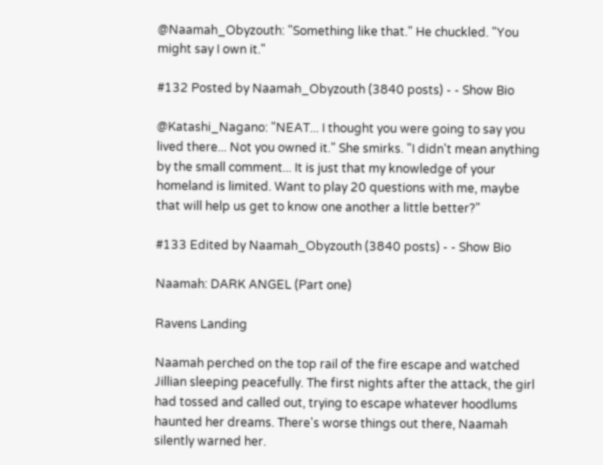@Naamah_Obyzouth: "Something like that." He chuckled. "You might say I own it."

#132 Posted by Naamah_Obyzouth (3840 posts) - - Show Bio

@Katashi_Nagano: "NEAT... I thought you were going to say you lived there... Not you owned it." She smirks. "I didn't mean anything by the small comment... It is just that my knowledge of your homeland is limited. Want to play 20 questions with me, maybe that will help us get to know one another a little better?"

#133 Edited by Naamah_Obyzouth (3840 posts) - - Show Bio

Naamah: DARK ANGEL (Part one)

Ravens Landing

Naamah perched on the top rail of the fire escape and watched Jillian sleeping peacefully. The first nights after the attack, the girl had tossed and called out, trying to escape whatever hoodlums haunted her dreams. There's worse things out there, Naamah silently warned her.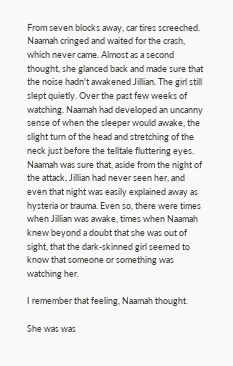From seven blocks away, car tires screeched. Naamah cringed and waited for the crash, which never came. Almost as a second thought, she glanced back and made sure that the noise hadn't awakened Jillian. The girl still slept quietly. Over the past few weeks of watching. Naamah had developed an uncanny sense of when the sleeper would awake, the slight turn of the head and stretching of the neck just before the telltale fluttering eyes. Naamah was sure that, aside from the night of the attack, Jillian had never seen her, and even that night was easily explained away as hysteria or trauma. Even so, there were times when Jillian was awake, times when Naamah knew beyond a doubt that she was out of sight, that the dark-skinned girl seemed to know that someone or something was watching her.

I remember that feeling, Naamah thought.

She was was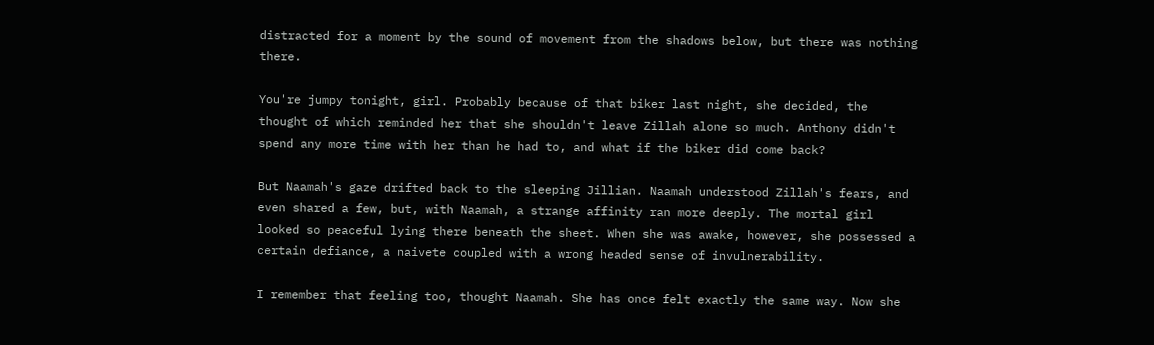distracted for a moment by the sound of movement from the shadows below, but there was nothing there.

You're jumpy tonight, girl. Probably because of that biker last night, she decided, the thought of which reminded her that she shouldn't leave Zillah alone so much. Anthony didn't spend any more time with her than he had to, and what if the biker did come back?

But Naamah's gaze drifted back to the sleeping Jillian. Naamah understood Zillah's fears, and even shared a few, but, with Naamah, a strange affinity ran more deeply. The mortal girl looked so peaceful lying there beneath the sheet. When she was awake, however, she possessed a certain defiance, a naivete coupled with a wrong headed sense of invulnerability.

I remember that feeling too, thought Naamah. She has once felt exactly the same way. Now she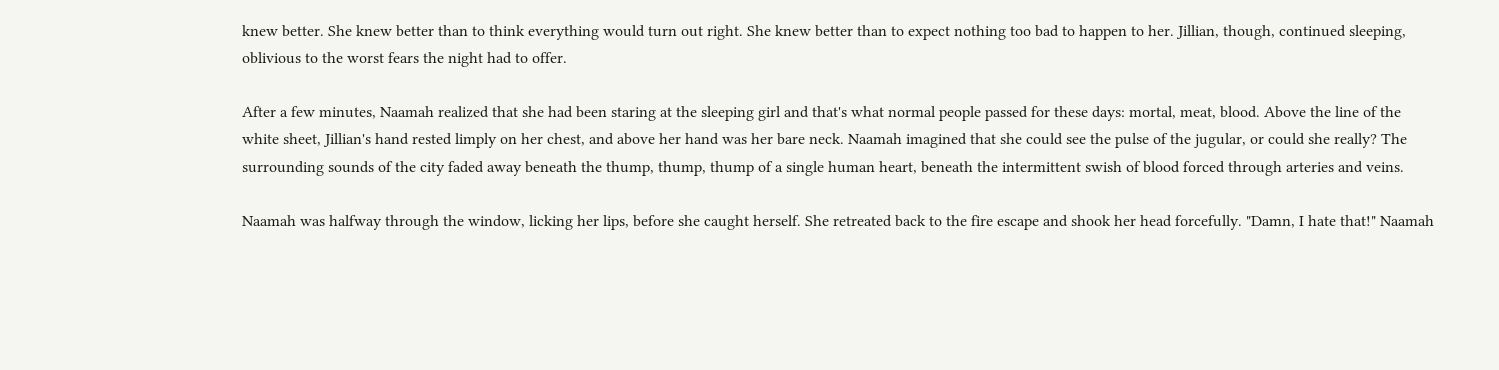knew better. She knew better than to think everything would turn out right. She knew better than to expect nothing too bad to happen to her. Jillian, though, continued sleeping, oblivious to the worst fears the night had to offer.

After a few minutes, Naamah realized that she had been staring at the sleeping girl and that's what normal people passed for these days: mortal, meat, blood. Above the line of the white sheet, Jillian's hand rested limply on her chest, and above her hand was her bare neck. Naamah imagined that she could see the pulse of the jugular, or could she really? The surrounding sounds of the city faded away beneath the thump, thump, thump of a single human heart, beneath the intermittent swish of blood forced through arteries and veins.

Naamah was halfway through the window, licking her lips, before she caught herself. She retreated back to the fire escape and shook her head forcefully. "Damn, I hate that!" Naamah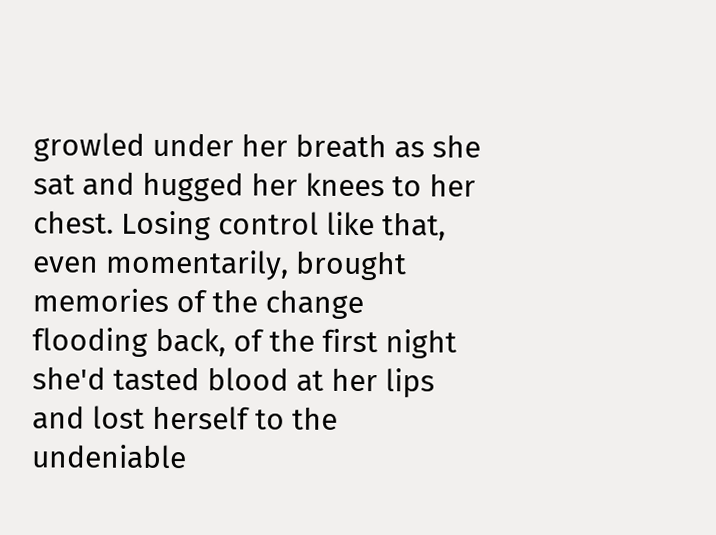growled under her breath as she sat and hugged her knees to her chest. Losing control like that, even momentarily, brought memories of the change flooding back, of the first night she'd tasted blood at her lips and lost herself to the undeniable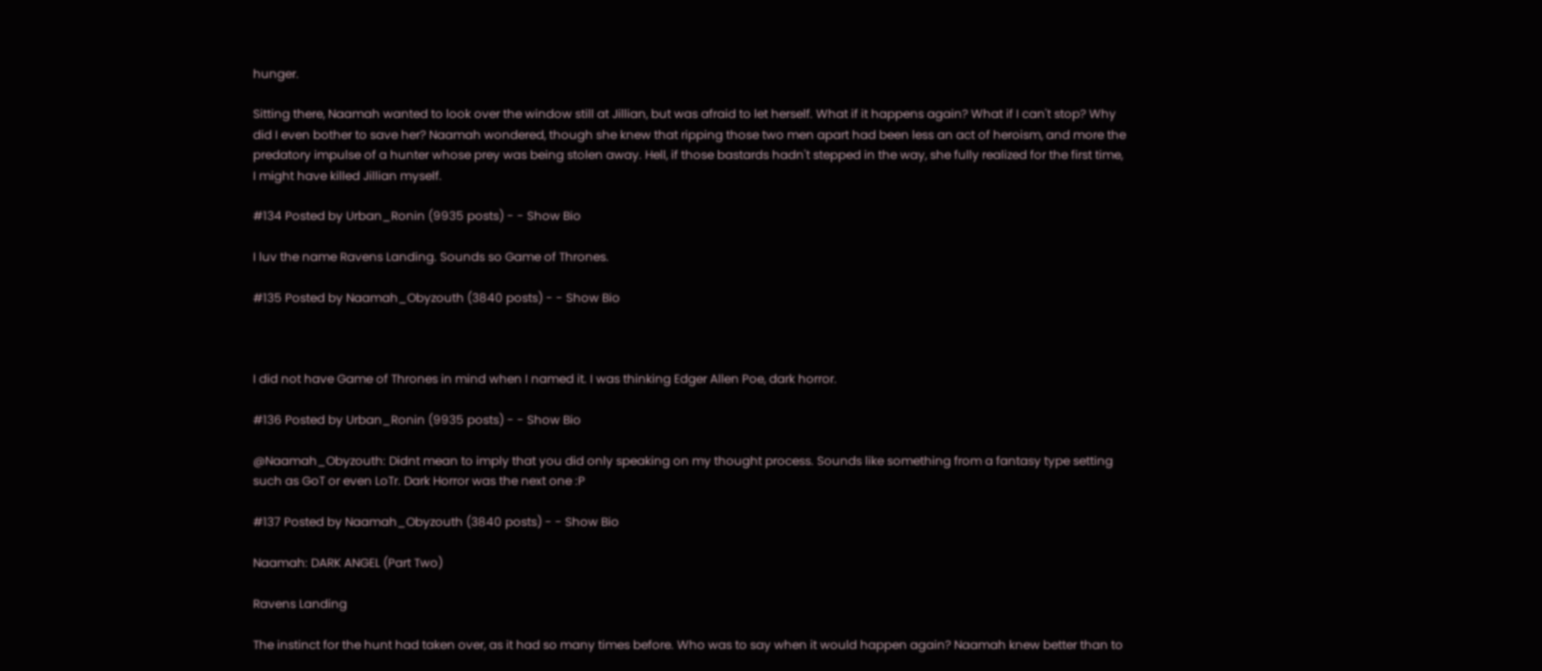hunger.

Sitting there, Naamah wanted to look over the window still at Jillian, but was afraid to let herself. What if it happens again? What if I can't stop? Why did I even bother to save her? Naamah wondered, though she knew that ripping those two men apart had been less an act of heroism, and more the predatory impulse of a hunter whose prey was being stolen away. Hell, if those bastards hadn't stepped in the way, she fully realized for the first time, I might have killed Jillian myself.

#134 Posted by Urban_Ronin (9935 posts) - - Show Bio

I luv the name Ravens Landing. Sounds so Game of Thrones.

#135 Posted by Naamah_Obyzouth (3840 posts) - - Show Bio



I did not have Game of Thrones in mind when I named it. I was thinking Edger Allen Poe, dark horror.

#136 Posted by Urban_Ronin (9935 posts) - - Show Bio

@Naamah_Obyzouth: Didnt mean to imply that you did only speaking on my thought process. Sounds like something from a fantasy type setting such as GoT or even LoTr. Dark Horror was the next one :P

#137 Posted by Naamah_Obyzouth (3840 posts) - - Show Bio

Naamah: DARK ANGEL (Part Two)

Ravens Landing

The instinct for the hunt had taken over, as it had so many times before. Who was to say when it would happen again? Naamah knew better than to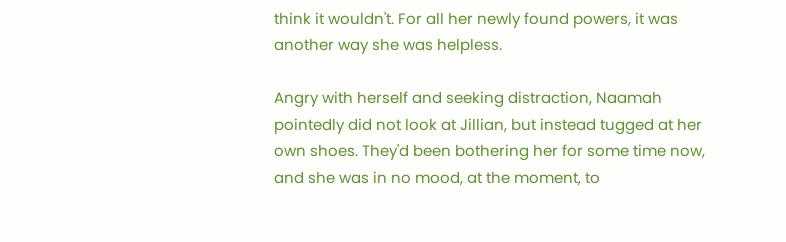think it wouldn't. For all her newly found powers, it was another way she was helpless.

Angry with herself and seeking distraction, Naamah pointedly did not look at Jillian, but instead tugged at her own shoes. They'd been bothering her for some time now, and she was in no mood, at the moment, to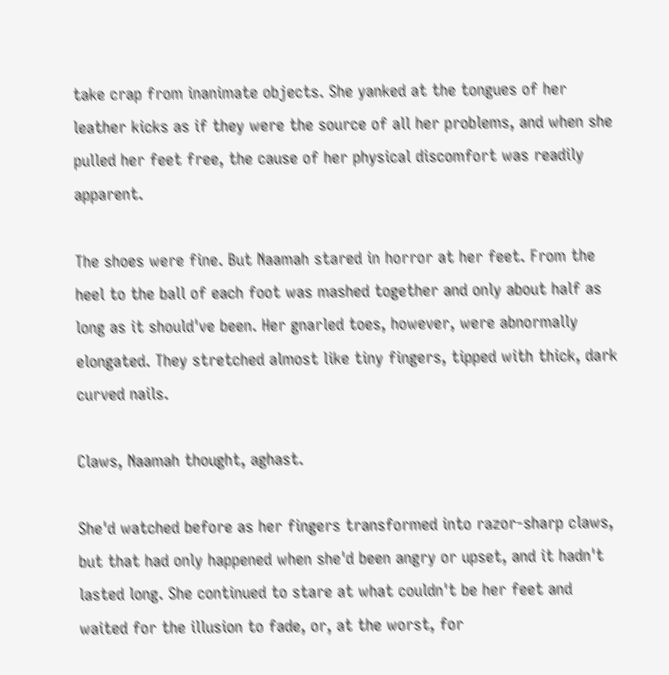take crap from inanimate objects. She yanked at the tongues of her leather kicks as if they were the source of all her problems, and when she pulled her feet free, the cause of her physical discomfort was readily apparent.

The shoes were fine. But Naamah stared in horror at her feet. From the heel to the ball of each foot was mashed together and only about half as long as it should've been. Her gnarled toes, however, were abnormally elongated. They stretched almost like tiny fingers, tipped with thick, dark curved nails.

Claws, Naamah thought, aghast.

She'd watched before as her fingers transformed into razor-sharp claws, but that had only happened when she'd been angry or upset, and it hadn't lasted long. She continued to stare at what couldn't be her feet and waited for the illusion to fade, or, at the worst, for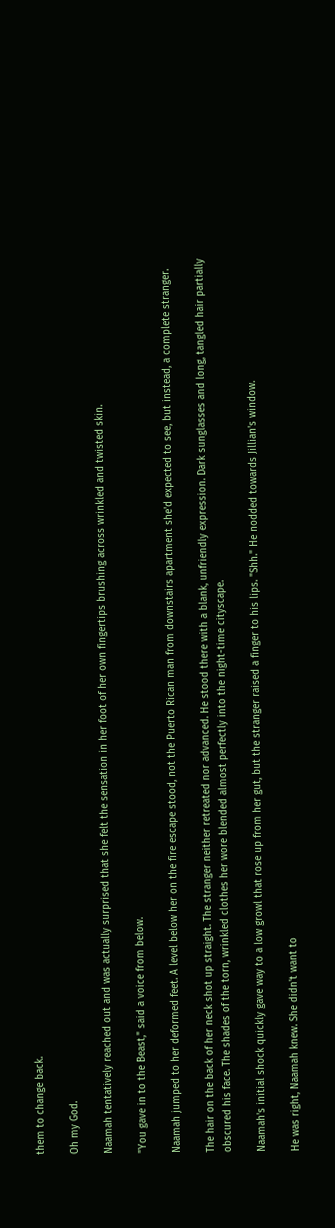them to change back.

Oh my God.

Naamah tentatively reached out and was actually surprised that she felt the sensation in her foot of her own fingertips brushing across wrinkled and twisted skin.

"You gave in to the Beast," said a voice from below.

Naamah jumped to her deformed feet. A level below her on the fire escape stood, not the Puerto Rican man from downstairs apartment she'd expected to see, but instead, a complete stranger.

The hair on the back of her neck shot up straight. The stranger neither retreated nor advanced. He stood there with a blank, unfriendly expression. Dark sunglasses and long, tangled hair partially obscured his face. The shades of the torn, wrinkled clothes her wore blended almost perfectly into the night-time cityscape.

Naamah's initial shock quickly gave way to a low growl that rose up from her gut, but the stranger raised a finger to his lips. "Shh." He nodded towards Jillian's window.

He was right, Naamah knew. She didn't want to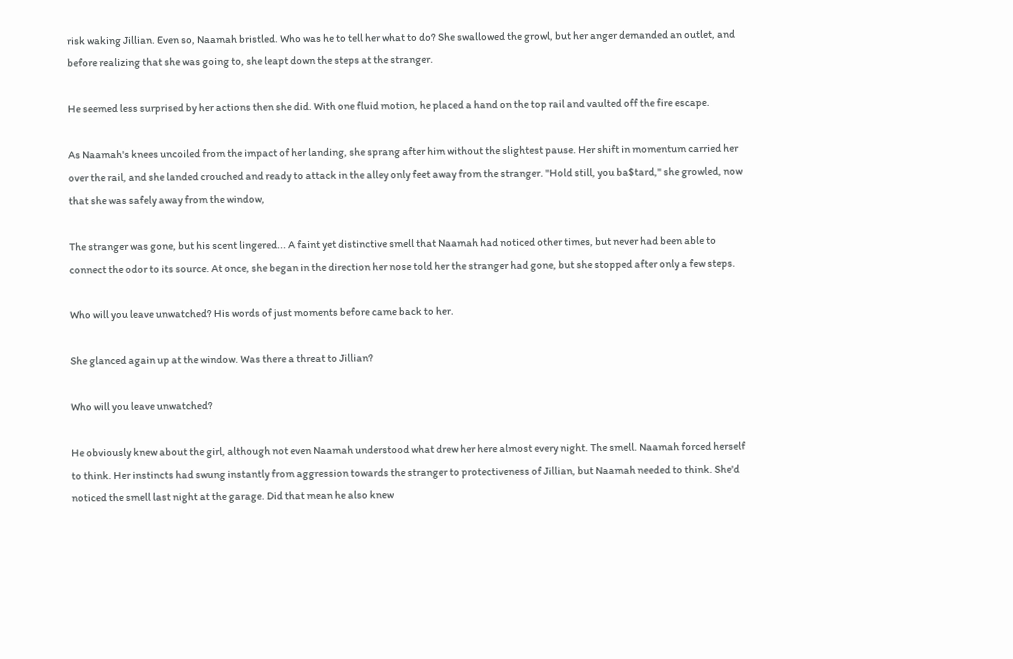risk waking Jillian. Even so, Naamah bristled. Who was he to tell her what to do? She swallowed the growl, but her anger demanded an outlet, and before realizing that she was going to, she leapt down the steps at the stranger.

He seemed less surprised by her actions then she did. With one fluid motion, he placed a hand on the top rail and vaulted off the fire escape.

As Naamah's knees uncoiled from the impact of her landing, she sprang after him without the slightest pause. Her shift in momentum carried her over the rail, and she landed crouched and ready to attack in the alley only feet away from the stranger. "Hold still, you ba$tard," she growled, now that she was safely away from the window,

The stranger was gone, but his scent lingered... A faint yet distinctive smell that Naamah had noticed other times, but never had been able to connect the odor to its source. At once, she began in the direction her nose told her the stranger had gone, but she stopped after only a few steps.

Who will you leave unwatched? His words of just moments before came back to her.

She glanced again up at the window. Was there a threat to Jillian?

Who will you leave unwatched?

He obviously knew about the girl, although not even Naamah understood what drew her here almost every night. The smell. Naamah forced herself to think. Her instincts had swung instantly from aggression towards the stranger to protectiveness of Jillian, but Naamah needed to think. She'd noticed the smell last night at the garage. Did that mean he also knew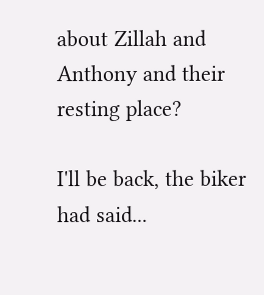about Zillah and Anthony and their resting place?

I'll be back, the biker had said...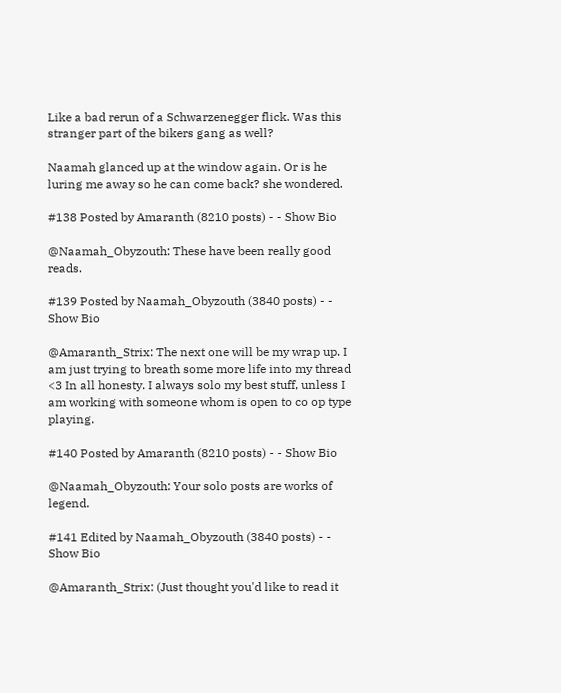Like a bad rerun of a Schwarzenegger flick. Was this stranger part of the bikers gang as well?

Naamah glanced up at the window again. Or is he luring me away so he can come back? she wondered.

#138 Posted by Amaranth (8210 posts) - - Show Bio

@Naamah_Obyzouth: These have been really good reads.

#139 Posted by Naamah_Obyzouth (3840 posts) - - Show Bio

@Amaranth_Strix: The next one will be my wrap up. I am just trying to breath some more life into my thread <3 In all honesty. I always solo my best stuff, unless I am working with someone whom is open to co op type playing.

#140 Posted by Amaranth (8210 posts) - - Show Bio

@Naamah_Obyzouth: Your solo posts are works of legend.

#141 Edited by Naamah_Obyzouth (3840 posts) - - Show Bio

@Amaranth_Strix: (Just thought you'd like to read it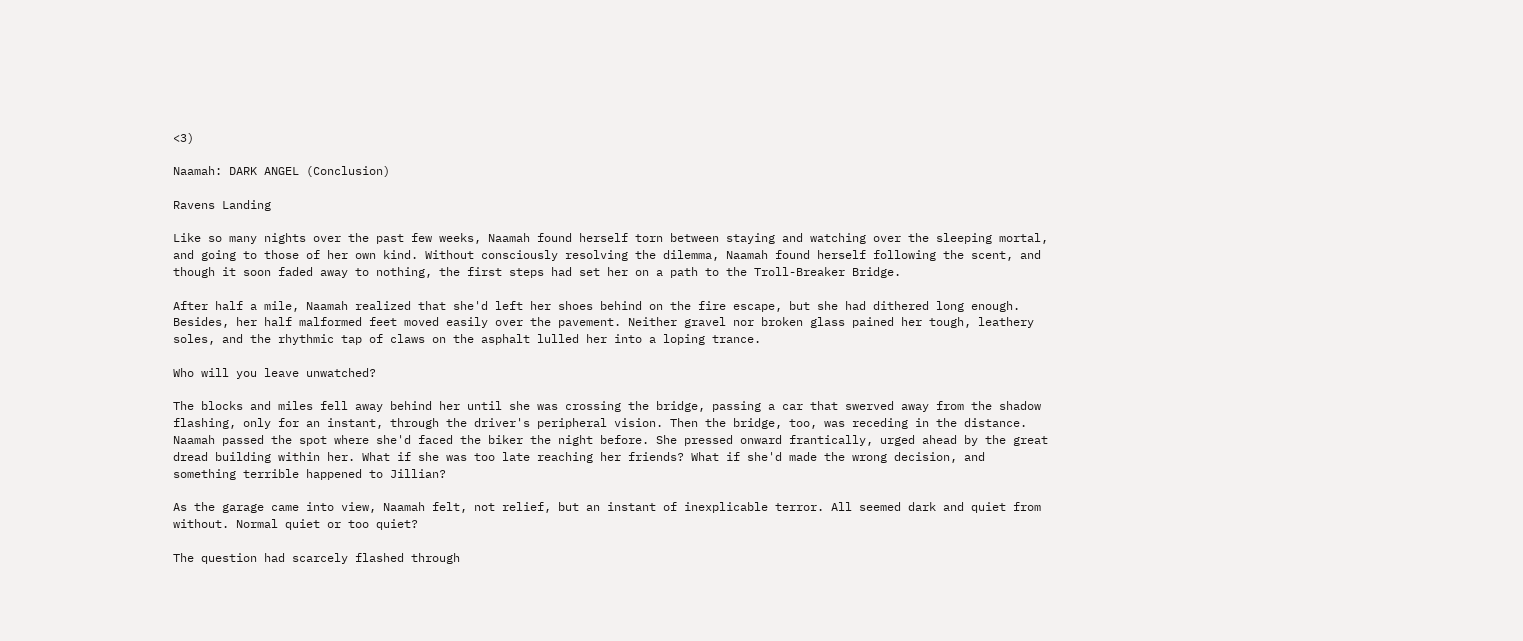<3)

Naamah: DARK ANGEL (Conclusion)

Ravens Landing

Like so many nights over the past few weeks, Naamah found herself torn between staying and watching over the sleeping mortal, and going to those of her own kind. Without consciously resolving the dilemma, Naamah found herself following the scent, and though it soon faded away to nothing, the first steps had set her on a path to the Troll-Breaker Bridge.

After half a mile, Naamah realized that she'd left her shoes behind on the fire escape, but she had dithered long enough. Besides, her half malformed feet moved easily over the pavement. Neither gravel nor broken glass pained her tough, leathery soles, and the rhythmic tap of claws on the asphalt lulled her into a loping trance.

Who will you leave unwatched?

The blocks and miles fell away behind her until she was crossing the bridge, passing a car that swerved away from the shadow flashing, only for an instant, through the driver's peripheral vision. Then the bridge, too, was receding in the distance. Naamah passed the spot where she'd faced the biker the night before. She pressed onward frantically, urged ahead by the great dread building within her. What if she was too late reaching her friends? What if she'd made the wrong decision, and something terrible happened to Jillian?

As the garage came into view, Naamah felt, not relief, but an instant of inexplicable terror. All seemed dark and quiet from without. Normal quiet or too quiet?

The question had scarcely flashed through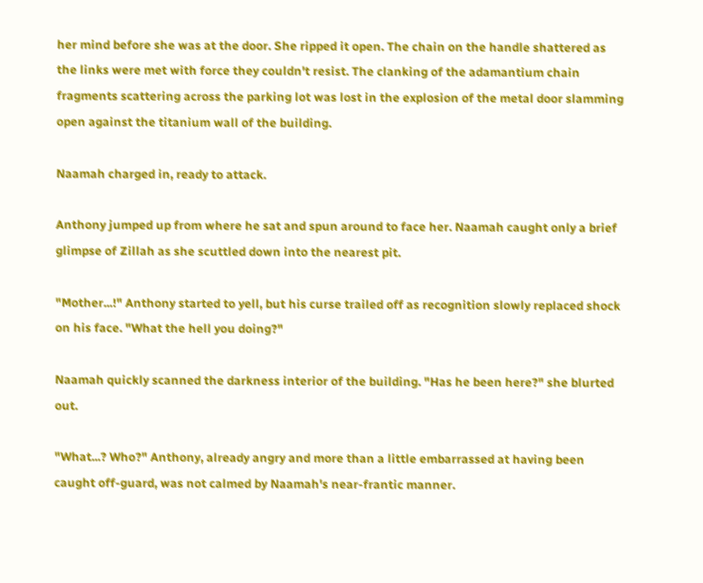her mind before she was at the door. She ripped it open. The chain on the handle shattered as the links were met with force they couldn't resist. The clanking of the adamantium chain fragments scattering across the parking lot was lost in the explosion of the metal door slamming open against the titanium wall of the building.

Naamah charged in, ready to attack.

Anthony jumped up from where he sat and spun around to face her. Naamah caught only a brief glimpse of Zillah as she scuttled down into the nearest pit.

"Mother...!" Anthony started to yell, but his curse trailed off as recognition slowly replaced shock on his face. "What the hell you doing?"

Naamah quickly scanned the darkness interior of the building. "Has he been here?" she blurted out.

"What...? Who?" Anthony, already angry and more than a little embarrassed at having been caught off-guard, was not calmed by Naamah's near-frantic manner.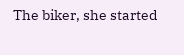The biker, she started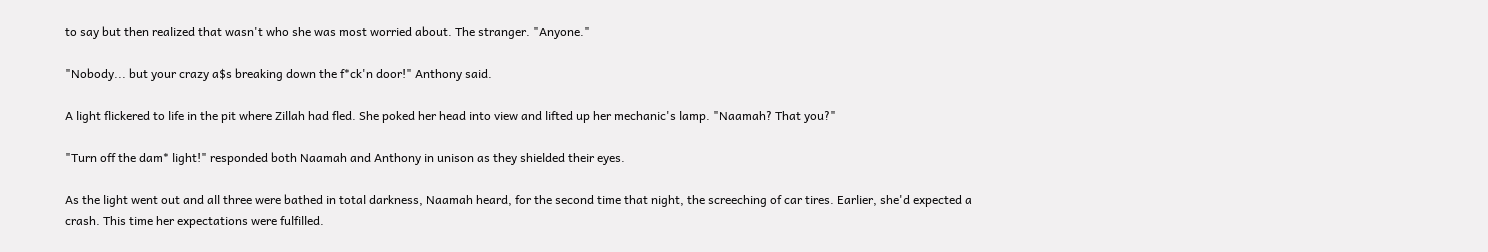to say but then realized that wasn't who she was most worried about. The stranger. "Anyone."

"Nobody... but your crazy a$s breaking down the f*ck'n door!" Anthony said.

A light flickered to life in the pit where Zillah had fled. She poked her head into view and lifted up her mechanic's lamp. "Naamah? That you?"

"Turn off the dam* light!" responded both Naamah and Anthony in unison as they shielded their eyes.

As the light went out and all three were bathed in total darkness, Naamah heard, for the second time that night, the screeching of car tires. Earlier, she'd expected a crash. This time her expectations were fulfilled.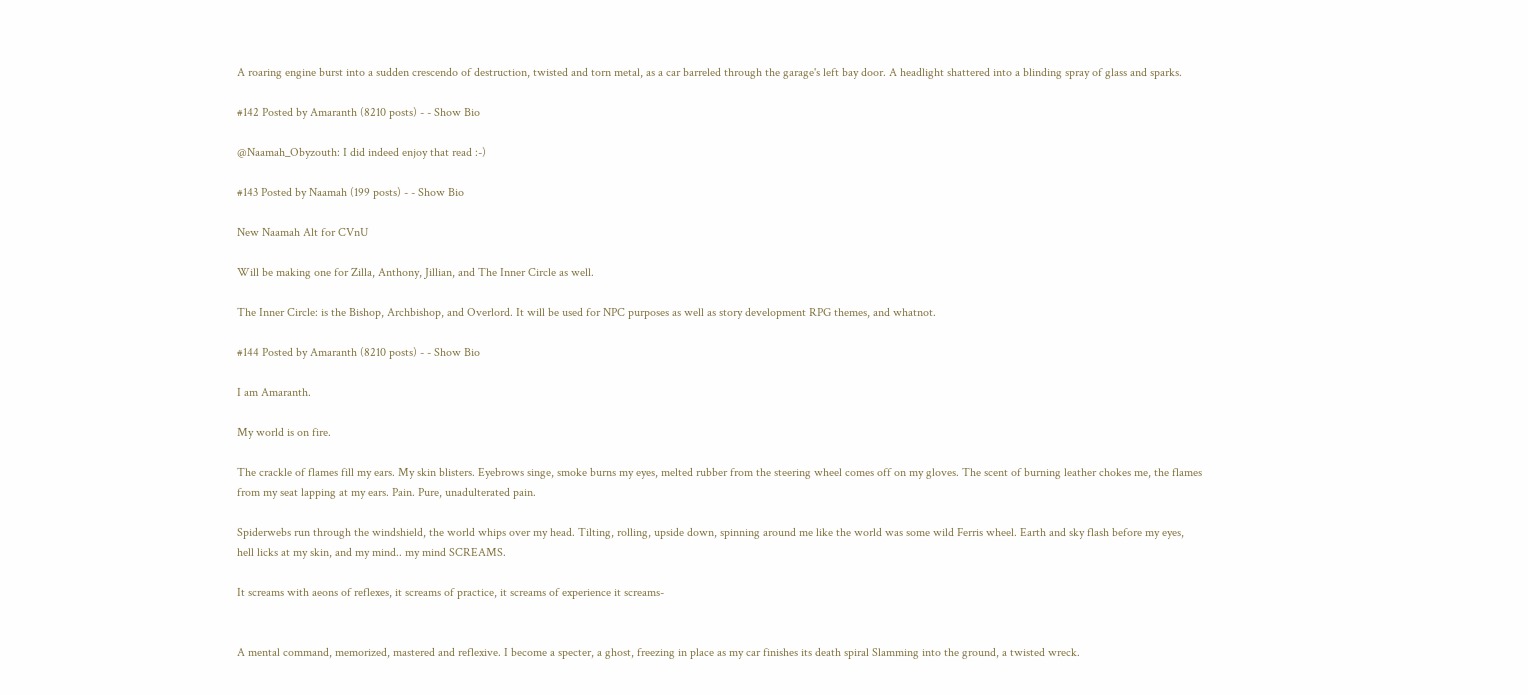A roaring engine burst into a sudden crescendo of destruction, twisted and torn metal, as a car barreled through the garage's left bay door. A headlight shattered into a blinding spray of glass and sparks.

#142 Posted by Amaranth (8210 posts) - - Show Bio

@Naamah_Obyzouth: I did indeed enjoy that read :-)

#143 Posted by Naamah (199 posts) - - Show Bio

New Naamah Alt for CVnU

Will be making one for Zilla, Anthony, Jillian, and The Inner Circle as well.

The Inner Circle: is the Bishop, Archbishop, and Overlord. It will be used for NPC purposes as well as story development RPG themes, and whatnot.

#144 Posted by Amaranth (8210 posts) - - Show Bio

I am Amaranth.

My world is on fire.

The crackle of flames fill my ears. My skin blisters. Eyebrows singe, smoke burns my eyes, melted rubber from the steering wheel comes off on my gloves. The scent of burning leather chokes me, the flames from my seat lapping at my ears. Pain. Pure, unadulterated pain.

Spiderwebs run through the windshield, the world whips over my head. Tilting, rolling, upside down, spinning around me like the world was some wild Ferris wheel. Earth and sky flash before my eyes, hell licks at my skin, and my mind.. my mind SCREAMS.

It screams with aeons of reflexes, it screams of practice, it screams of experience it screams-


A mental command, memorized, mastered and reflexive. I become a specter, a ghost, freezing in place as my car finishes its death spiral Slamming into the ground, a twisted wreck.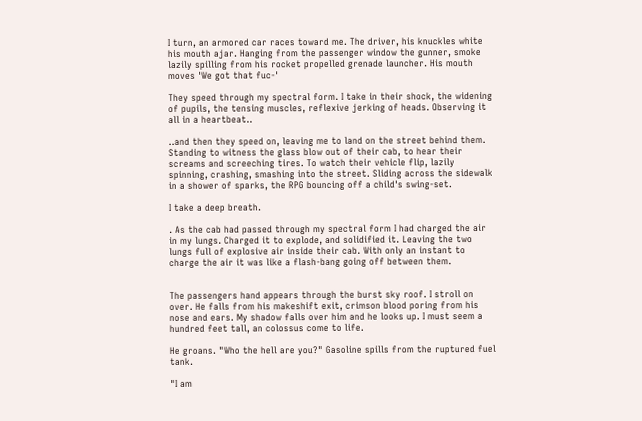I turn, an armored car races toward me. The driver, his knuckles white his mouth ajar. Hanging from the passenger window the gunner, smoke lazily spilling from his rocket propelled grenade launcher. His mouth moves 'We got that fuc-'

They speed through my spectral form. I take in their shock, the widening of pupils, the tensing muscles, reflexive jerking of heads. Observing it all in a heartbeat..

..and then they speed on, leaving me to land on the street behind them. Standing to witness the glass blow out of their cab, to hear their screams and screeching tires. To watch their vehicle flip, lazily spinning, crashing, smashing into the street. Sliding across the sidewalk in a shower of sparks, the RPG bouncing off a child's swing-set.

I take a deep breath.

. As the cab had passed through my spectral form I had charged the air in my lungs. Charged it to explode, and solidified it. Leaving the two lungs full of explosive air inside their cab. With only an instant to charge the air it was like a flash-bang going off between them.


The passengers hand appears through the burst sky roof. I stroll on over. He falls from his makeshift exit, crimson blood poring from his nose and ears. My shadow falls over him and he looks up. I must seem a hundred feet tall, an colossus come to life.

He groans. "Who the hell are you?" Gasoline spills from the ruptured fuel tank.

"I am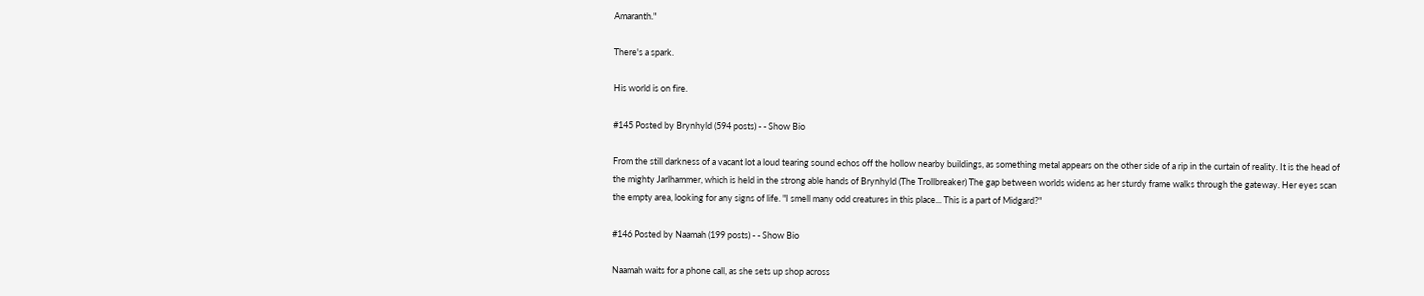Amaranth."

There's a spark.

His world is on fire.

#145 Posted by Brynhyld (594 posts) - - Show Bio

From the still darkness of a vacant lot a loud tearing sound echos off the hollow nearby buildings, as something metal appears on the other side of a rip in the curtain of reality. It is the head of the mighty Jarlhammer, which is held in the strong able hands of Brynhyld (The Trollbreaker) The gap between worlds widens as her sturdy frame walks through the gateway. Her eyes scan the empty area, looking for any signs of life. "I smell many odd creatures in this place... This is a part of Midgard?"

#146 Posted by Naamah (199 posts) - - Show Bio

Naamah waits for a phone call, as she sets up shop across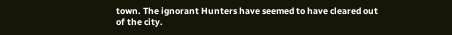town. The ignorant Hunters have seemed to have cleared out of the city.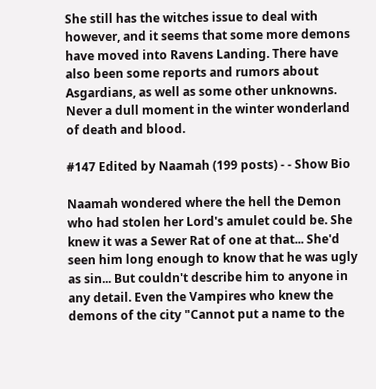She still has the witches issue to deal with however, and it seems that some more demons have moved into Ravens Landing. There have also been some reports and rumors about Asgardians, as well as some other unknowns. Never a dull moment in the winter wonderland of death and blood.

#147 Edited by Naamah (199 posts) - - Show Bio

Naamah wondered where the hell the Demon who had stolen her Lord's amulet could be. She knew it was a Sewer Rat of one at that... She'd seen him long enough to know that he was ugly as sin... But couldn't describe him to anyone in any detail. Even the Vampires who knew the demons of the city "Cannot put a name to the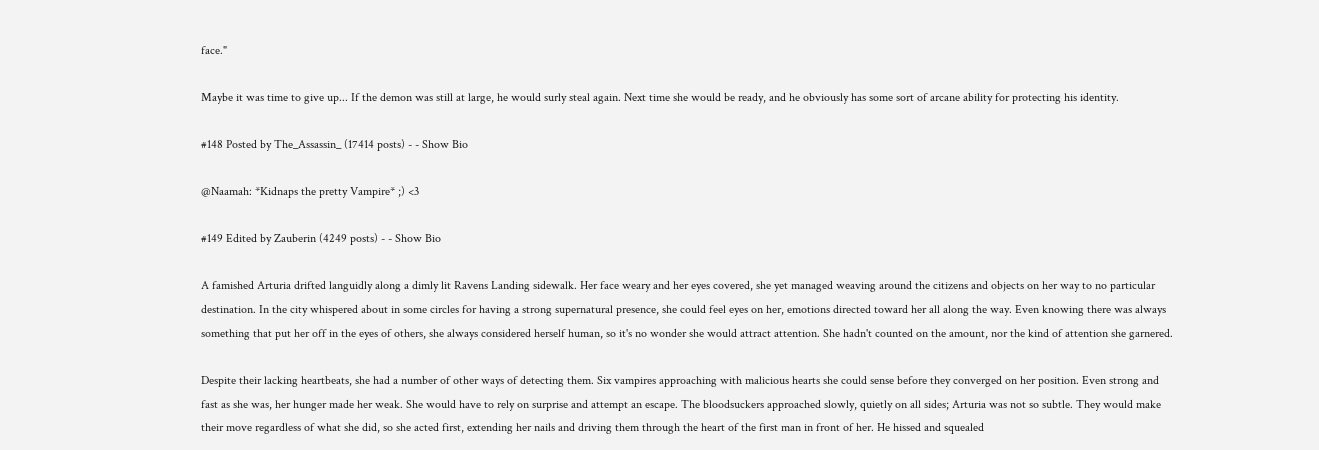face."

Maybe it was time to give up... If the demon was still at large, he would surly steal again. Next time she would be ready, and he obviously has some sort of arcane ability for protecting his identity.

#148 Posted by The_Assassin_ (17414 posts) - - Show Bio

@Naamah: *Kidnaps the pretty Vampire* ;) <3

#149 Edited by Zauberin (4249 posts) - - Show Bio

A famished Arturia drifted languidly along a dimly lit Ravens Landing sidewalk. Her face weary and her eyes covered, she yet managed weaving around the citizens and objects on her way to no particular destination. In the city whispered about in some circles for having a strong supernatural presence, she could feel eyes on her, emotions directed toward her all along the way. Even knowing there was always something that put her off in the eyes of others, she always considered herself human, so it's no wonder she would attract attention. She hadn't counted on the amount, nor the kind of attention she garnered.

Despite their lacking heartbeats, she had a number of other ways of detecting them. Six vampires approaching with malicious hearts she could sense before they converged on her position. Even strong and fast as she was, her hunger made her weak. She would have to rely on surprise and attempt an escape. The bloodsuckers approached slowly, quietly on all sides; Arturia was not so subtle. They would make their move regardless of what she did, so she acted first, extending her nails and driving them through the heart of the first man in front of her. He hissed and squealed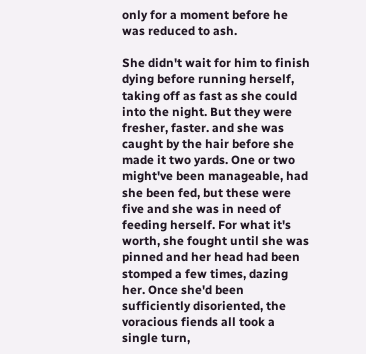only for a moment before he was reduced to ash.

She didn't wait for him to finish dying before running herself, taking off as fast as she could into the night. But they were fresher, faster. and she was caught by the hair before she made it two yards. One or two might've been manageable, had she been fed, but these were five and she was in need of feeding herself. For what it's worth, she fought until she was pinned and her head had been stomped a few times, dazing her. Once she'd been sufficiently disoriented, the voracious fiends all took a single turn,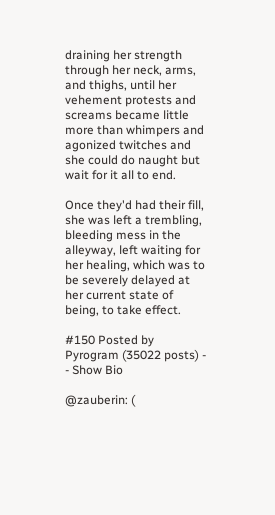draining her strength through her neck, arms, and thighs, until her vehement protests and screams became little more than whimpers and agonized twitches and she could do naught but wait for it all to end.

Once they'd had their fill, she was left a trembling, bleeding mess in the alleyway, left waiting for her healing, which was to be severely delayed at her current state of being, to take effect.

#150 Posted by Pyrogram (35022 posts) - - Show Bio

@zauberin: (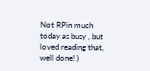Not RPin much today as busy , but loved reading that, well done! )